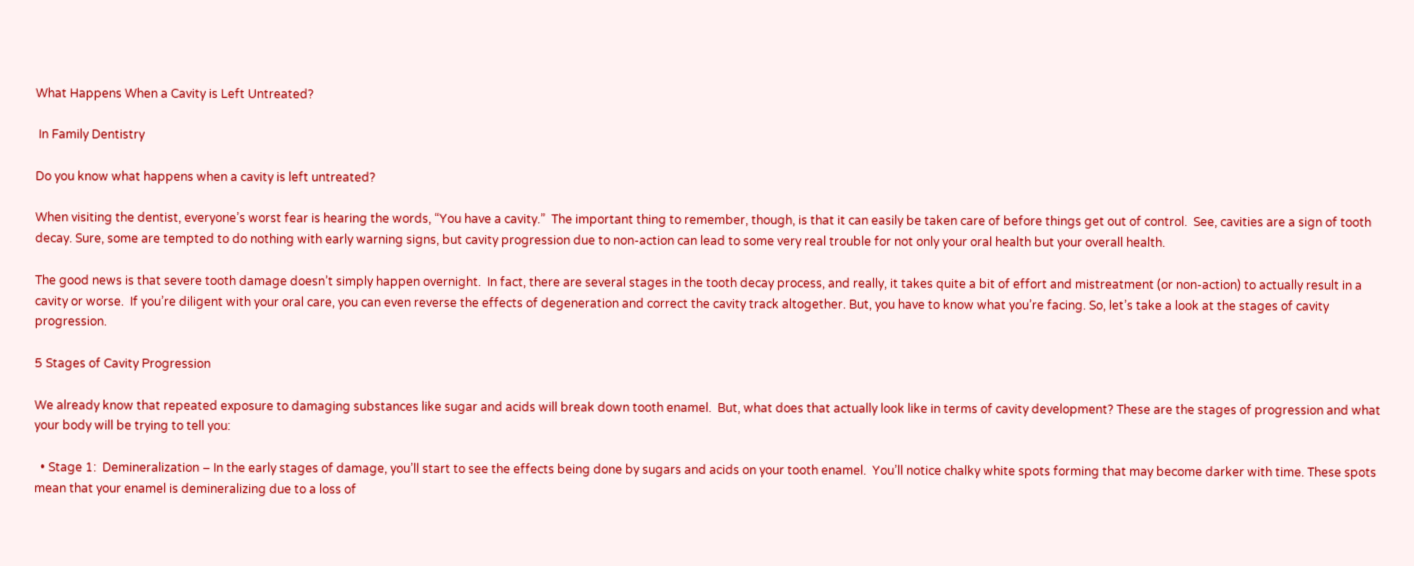What Happens When a Cavity is Left Untreated?

 In Family Dentistry

Do you know what happens when a cavity is left untreated?

When visiting the dentist, everyone’s worst fear is hearing the words, “You have a cavity.”  The important thing to remember, though, is that it can easily be taken care of before things get out of control.  See, cavities are a sign of tooth decay. Sure, some are tempted to do nothing with early warning signs, but cavity progression due to non-action can lead to some very real trouble for not only your oral health but your overall health.

The good news is that severe tooth damage doesn’t simply happen overnight.  In fact, there are several stages in the tooth decay process, and really, it takes quite a bit of effort and mistreatment (or non-action) to actually result in a cavity or worse.  If you’re diligent with your oral care, you can even reverse the effects of degeneration and correct the cavity track altogether. But, you have to know what you’re facing. So, let’s take a look at the stages of cavity progression.

5 Stages of Cavity Progression

We already know that repeated exposure to damaging substances like sugar and acids will break down tooth enamel.  But, what does that actually look like in terms of cavity development? These are the stages of progression and what your body will be trying to tell you:

  • Stage 1:  Demineralization – In the early stages of damage, you’ll start to see the effects being done by sugars and acids on your tooth enamel.  You’ll notice chalky white spots forming that may become darker with time. These spots mean that your enamel is demineralizing due to a loss of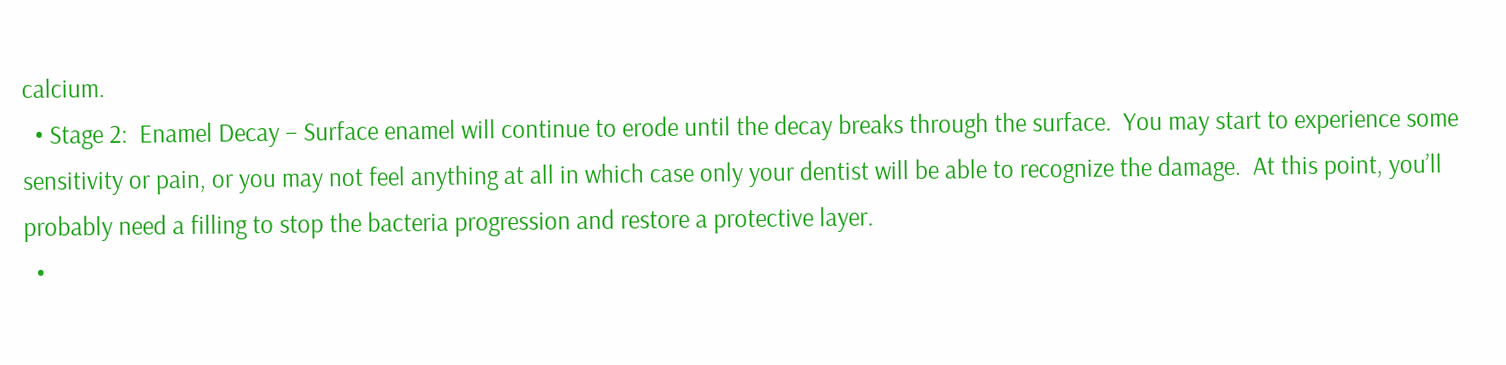calcium.
  • Stage 2:  Enamel Decay – Surface enamel will continue to erode until the decay breaks through the surface.  You may start to experience some sensitivity or pain, or you may not feel anything at all in which case only your dentist will be able to recognize the damage.  At this point, you’ll probably need a filling to stop the bacteria progression and restore a protective layer.
  •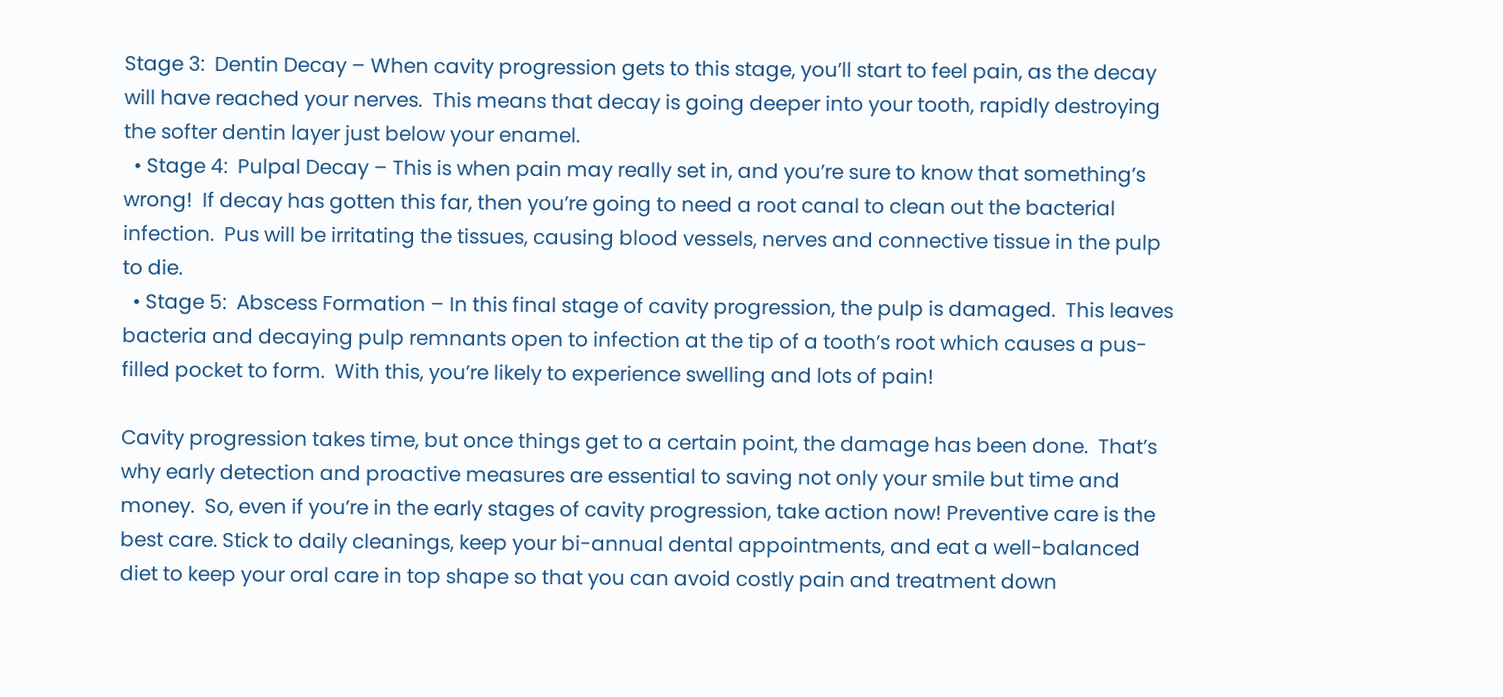Stage 3:  Dentin Decay – When cavity progression gets to this stage, you’ll start to feel pain, as the decay will have reached your nerves.  This means that decay is going deeper into your tooth, rapidly destroying the softer dentin layer just below your enamel.
  • Stage 4:  Pulpal Decay – This is when pain may really set in, and you’re sure to know that something’s wrong!  If decay has gotten this far, then you’re going to need a root canal to clean out the bacterial infection.  Pus will be irritating the tissues, causing blood vessels, nerves and connective tissue in the pulp to die.
  • Stage 5:  Abscess Formation – In this final stage of cavity progression, the pulp is damaged.  This leaves bacteria and decaying pulp remnants open to infection at the tip of a tooth’s root which causes a pus-filled pocket to form.  With this, you’re likely to experience swelling and lots of pain!

Cavity progression takes time, but once things get to a certain point, the damage has been done.  That’s why early detection and proactive measures are essential to saving not only your smile but time and money.  So, even if you’re in the early stages of cavity progression, take action now! Preventive care is the best care. Stick to daily cleanings, keep your bi-annual dental appointments, and eat a well-balanced diet to keep your oral care in top shape so that you can avoid costly pain and treatment down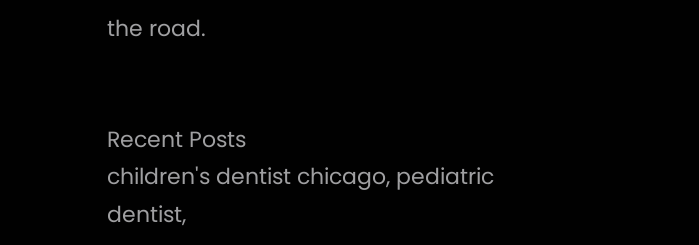the road.


Recent Posts
children's dentist chicago, pediatric dentist,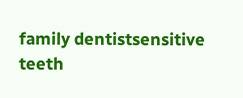family dentistsensitive teeth